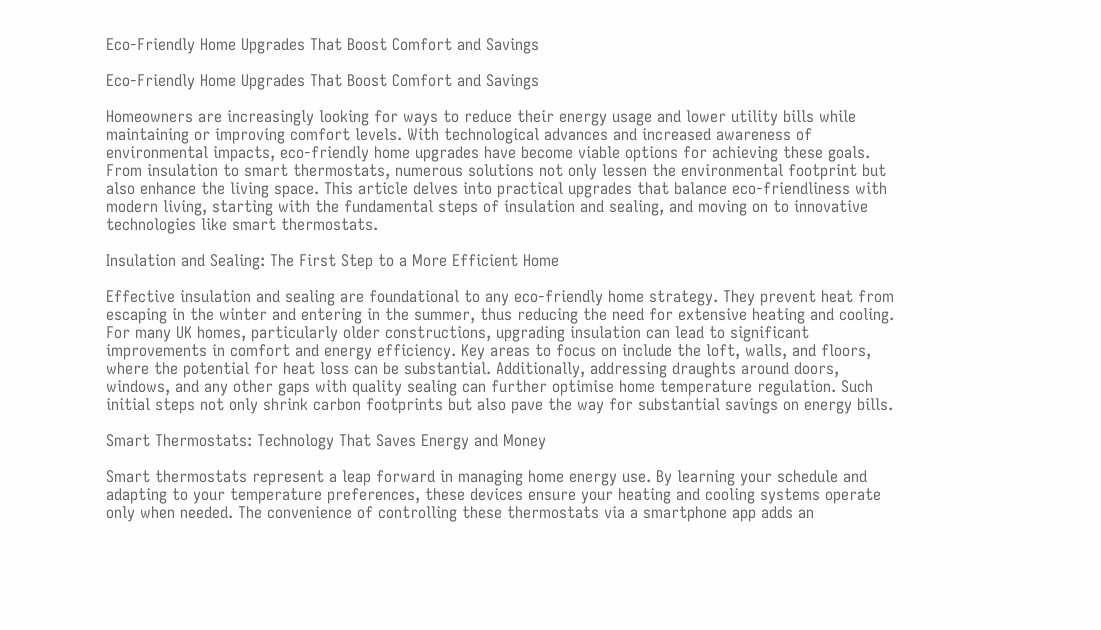Eco-Friendly Home Upgrades That Boost Comfort and Savings

Eco-Friendly Home Upgrades That Boost Comfort and Savings

Homeowners are increasingly looking for ways to reduce their energy usage and lower utility bills while maintaining or improving comfort levels. With technological advances and increased awareness of environmental impacts, eco-friendly home upgrades have become viable options for achieving these goals. From insulation to smart thermostats, numerous solutions not only lessen the environmental footprint but also enhance the living space. This article delves into practical upgrades that balance eco-friendliness with modern living, starting with the fundamental steps of insulation and sealing, and moving on to innovative technologies like smart thermostats.

Insulation and Sealing: The First Step to a More Efficient Home

Effective insulation and sealing are foundational to any eco-friendly home strategy. They prevent heat from escaping in the winter and entering in the summer, thus reducing the need for extensive heating and cooling. For many UK homes, particularly older constructions, upgrading insulation can lead to significant improvements in comfort and energy efficiency. Key areas to focus on include the loft, walls, and floors, where the potential for heat loss can be substantial. Additionally, addressing draughts around doors, windows, and any other gaps with quality sealing can further optimise home temperature regulation. Such initial steps not only shrink carbon footprints but also pave the way for substantial savings on energy bills.

Smart Thermostats: Technology That Saves Energy and Money

Smart thermostats represent a leap forward in managing home energy use. By learning your schedule and adapting to your temperature preferences, these devices ensure your heating and cooling systems operate only when needed. The convenience of controlling these thermostats via a smartphone app adds an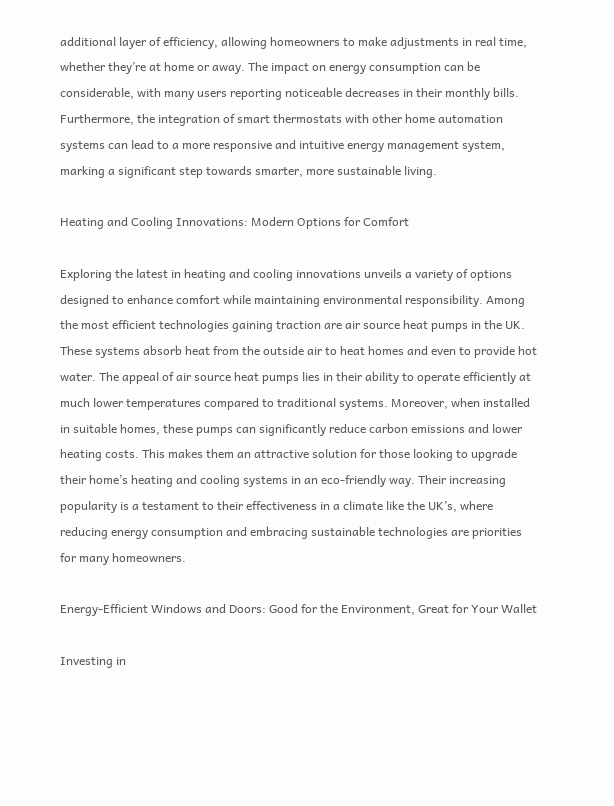additional layer of efficiency, allowing homeowners to make adjustments in real time, whether they’re at home or away. The impact on energy consumption can be considerable, with many users reporting noticeable decreases in their monthly bills. Furthermore, the integration of smart thermostats with other home automation systems can lead to a more responsive and intuitive energy management system, marking a significant step towards smarter, more sustainable living.

Heating and Cooling Innovations: Modern Options for Comfort

Exploring the latest in heating and cooling innovations unveils a variety of options designed to enhance comfort while maintaining environmental responsibility. Among the most efficient technologies gaining traction are air source heat pumps in the UK. These systems absorb heat from the outside air to heat homes and even to provide hot water. The appeal of air source heat pumps lies in their ability to operate efficiently at much lower temperatures compared to traditional systems. Moreover, when installed in suitable homes, these pumps can significantly reduce carbon emissions and lower heating costs. This makes them an attractive solution for those looking to upgrade their home’s heating and cooling systems in an eco-friendly way. Their increasing popularity is a testament to their effectiveness in a climate like the UK’s, where reducing energy consumption and embracing sustainable technologies are priorities for many homeowners.

Energy-Efficient Windows and Doors: Good for the Environment, Great for Your Wallet

Investing in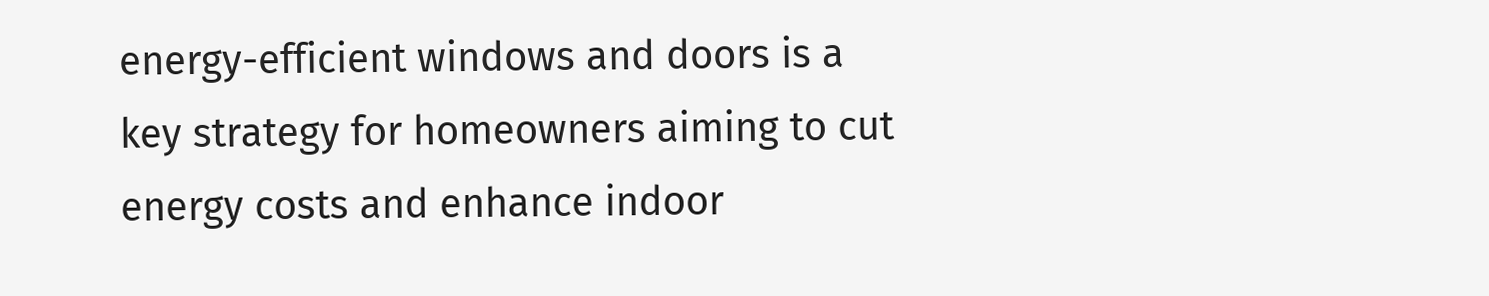energy-efficient windows and doors is a key strategy for homeowners aiming to cut energy costs and enhance indoor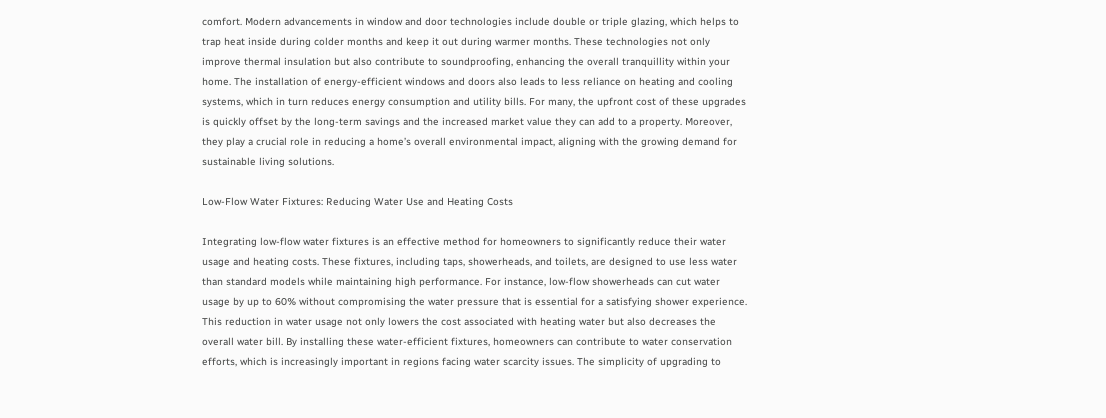comfort. Modern advancements in window and door technologies include double or triple glazing, which helps to trap heat inside during colder months and keep it out during warmer months. These technologies not only improve thermal insulation but also contribute to soundproofing, enhancing the overall tranquillity within your home. The installation of energy-efficient windows and doors also leads to less reliance on heating and cooling systems, which in turn reduces energy consumption and utility bills. For many, the upfront cost of these upgrades is quickly offset by the long-term savings and the increased market value they can add to a property. Moreover, they play a crucial role in reducing a home’s overall environmental impact, aligning with the growing demand for sustainable living solutions.

Low-Flow Water Fixtures: Reducing Water Use and Heating Costs

Integrating low-flow water fixtures is an effective method for homeowners to significantly reduce their water usage and heating costs. These fixtures, including taps, showerheads, and toilets, are designed to use less water than standard models while maintaining high performance. For instance, low-flow showerheads can cut water usage by up to 60% without compromising the water pressure that is essential for a satisfying shower experience. This reduction in water usage not only lowers the cost associated with heating water but also decreases the overall water bill. By installing these water-efficient fixtures, homeowners can contribute to water conservation efforts, which is increasingly important in regions facing water scarcity issues. The simplicity of upgrading to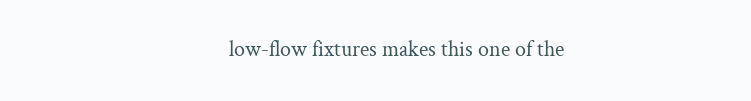low-flow fixtures makes this one of the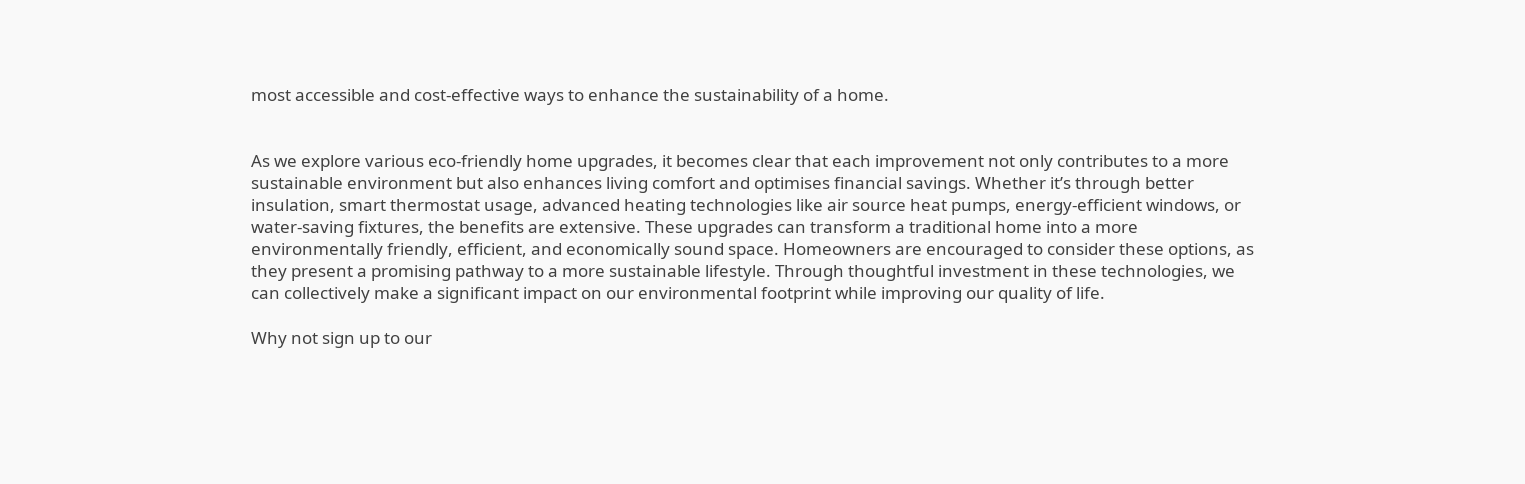most accessible and cost-effective ways to enhance the sustainability of a home.


As we explore various eco-friendly home upgrades, it becomes clear that each improvement not only contributes to a more sustainable environment but also enhances living comfort and optimises financial savings. Whether it’s through better insulation, smart thermostat usage, advanced heating technologies like air source heat pumps, energy-efficient windows, or water-saving fixtures, the benefits are extensive. These upgrades can transform a traditional home into a more environmentally friendly, efficient, and economically sound space. Homeowners are encouraged to consider these options, as they present a promising pathway to a more sustainable lifestyle. Through thoughtful investment in these technologies, we can collectively make a significant impact on our environmental footprint while improving our quality of life.

Why not sign up to our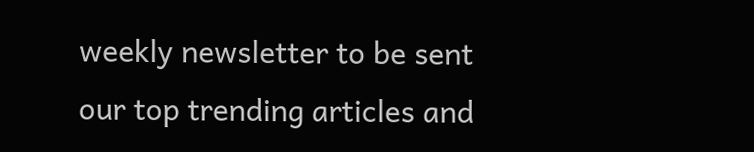weekly newsletter to be sent our top trending articles and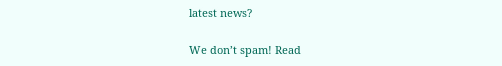latest news?

We don’t spam! Read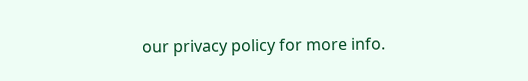our privacy policy for more info.